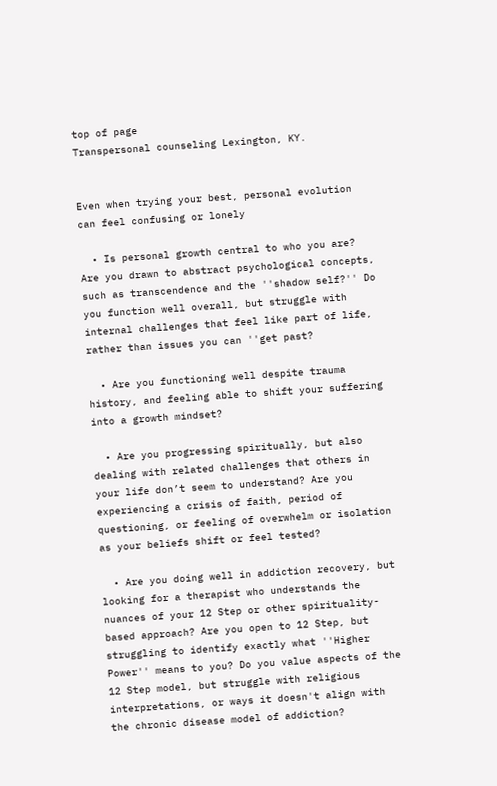top of page
Transpersonal counseling Lexington, KY.


Even when trying your best, personal evolution can feel confusing or lonely

  • Is personal growth central to who you are? Are you drawn to abstract psychological concepts, such as transcendence and the ''shadow self?'' Do you function well overall, but struggle with internal challenges that feel like part of life, rather than issues you can ''get past?

  • Are you functioning well despite trauma history, and feeling able to shift your suffering into a growth mindset?

  • Are you progressing spiritually, but also dealing with related challenges that others in your life don’t seem to understand? Are you experiencing a crisis of faith, period of questioning, or feeling of overwhelm or isolation as your beliefs shift or feel tested?

  • Are you doing well in addiction recovery, but looking for a therapist who understands the nuances of your 12 Step or other spirituality-based approach? Are you open to 12 Step, but struggling to identify exactly what ''Higher Power'' means to you? Do you value aspects of the 12 Step model, but struggle with religious interpretations, or ways it doesn't align with the chronic disease model of addiction?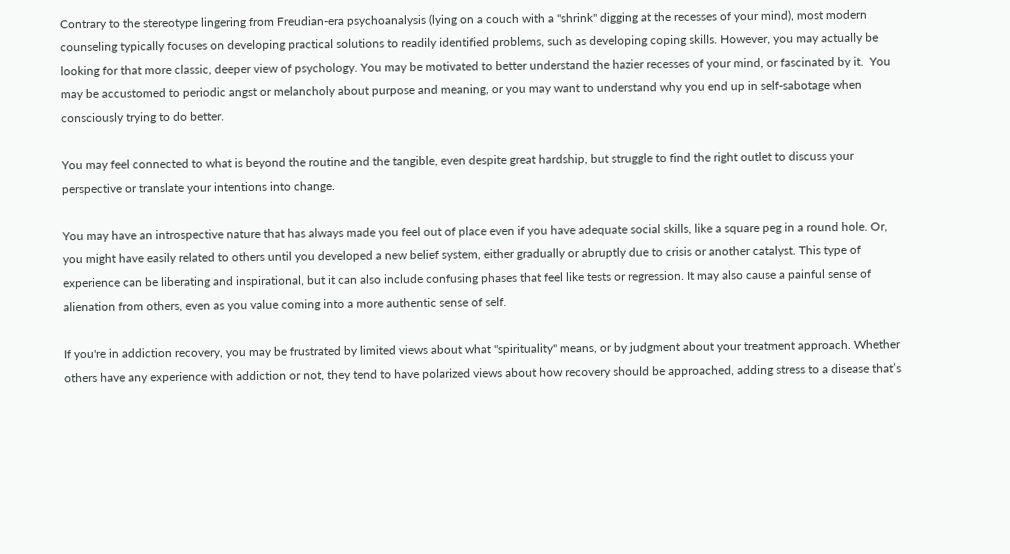Contrary to the stereotype lingering from Freudian-era psychoanalysis (lying on a couch with a ''shrink'' digging at the recesses of your mind), most modern counseling typically focuses on developing practical solutions to readily identified problems, such as developing coping skills. However, you may actually be looking for that more classic, deeper view of psychology. You may be motivated to better understand the hazier recesses of your mind, or fascinated by it.  You may be accustomed to periodic angst or melancholy about purpose and meaning, or you may want to understand why you end up in self-sabotage when consciously trying to do better.

You may feel connected to what is beyond the routine and the tangible, even despite great hardship, but struggle to find the right outlet to discuss your perspective or translate your intentions into change.

You may have an introspective nature that has always made you feel out of place even if you have adequate social skills, like a square peg in a round hole. Or, you might have easily related to others until you developed a new belief system, either gradually or abruptly due to crisis or another catalyst. This type of experience can be liberating and inspirational, but it can also include confusing phases that feel like tests or regression. It may also cause a painful sense of alienation from others, even as you value coming into a more authentic sense of self.

If you're in addiction recovery, you may be frustrated by limited views about what ''spirituality'' means, or by judgment about your treatment approach. Whether others have any experience with addiction or not, they tend to have polarized views about how recovery should be approached, adding stress to a disease that’s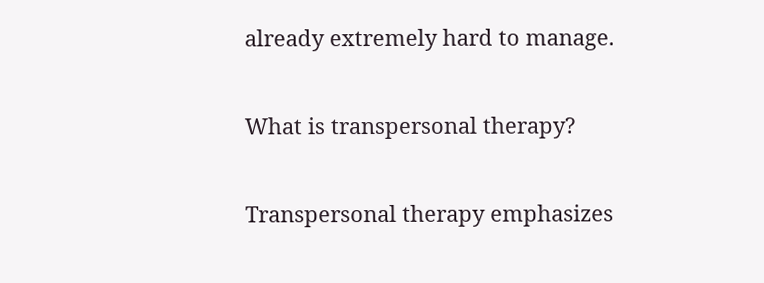already extremely hard to manage.

What is transpersonal therapy?

Transpersonal therapy emphasizes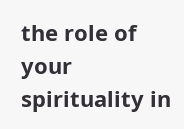the role of your spirituality in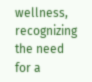wellness, recognizing the need for a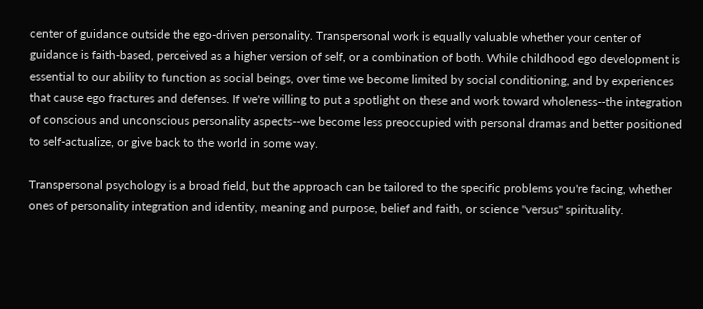center of guidance outside the ego-driven personality. Transpersonal work is equally valuable whether your center of guidance is faith-based, perceived as a higher version of self, or a combination of both. While childhood ego development is essential to our ability to function as social beings, over time we become limited by social conditioning, and by experiences that cause ego fractures and defenses. If we're willing to put a spotlight on these and work toward wholeness--the integration of conscious and unconscious personality aspects--we become less preoccupied with personal dramas and better positioned to self-actualize, or give back to the world in some way.

Transpersonal psychology is a broad field, but the approach can be tailored to the specific problems you're facing, whether ones of personality integration and identity, meaning and purpose, belief and faith, or science ''versus'' spirituality.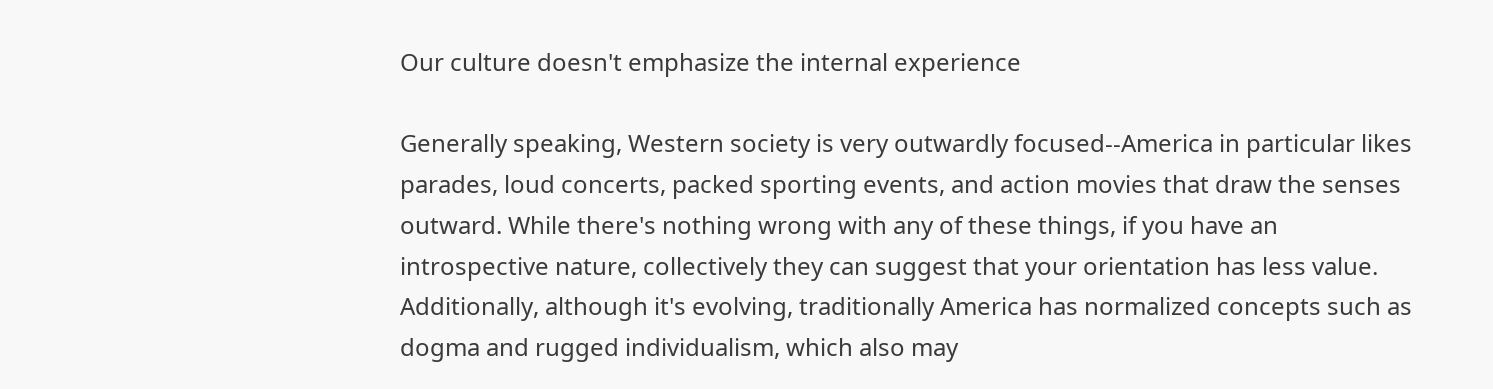Our culture doesn't emphasize the internal experience

Generally speaking, Western society is very outwardly focused--America in particular likes parades, loud concerts, packed sporting events, and action movies that draw the senses outward. While there's nothing wrong with any of these things, if you have an introspective nature, collectively they can suggest that your orientation has less value. Additionally, although it's evolving, traditionally America has normalized concepts such as dogma and rugged individualism, which also may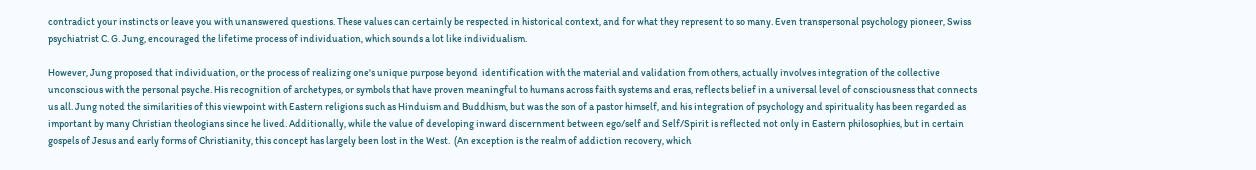contradict your instincts or leave you with unanswered questions. These values can certainly be respected in historical context, and for what they represent to so many. Even transpersonal psychology pioneer, Swiss psychiatrist C. G. Jung, encouraged the lifetime process of individuation, which sounds a lot like individualism.

However, Jung proposed that individuation, or the process of realizing one's unique purpose beyond  identification with the material and validation from others, actually involves integration of the collective unconscious with the personal psyche. His recognition of archetypes, or symbols that have proven meaningful to humans across faith systems and eras, reflects belief in a universal level of consciousness that connects us all. Jung noted the similarities of this viewpoint with Eastern religions such as Hinduism and Buddhism, but was the son of a pastor himself, and his integration of psychology and spirituality has been regarded as important by many Christian theologians since he lived. Additionally, while the value of developing inward discernment between ego/self and Self/Spirit is reflected not only in Eastern philosophies, but in certain gospels of Jesus and early forms of Christianity, this concept has largely been lost in the West.  (An exception is the realm of addiction recovery, which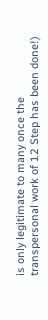is only legitimate to many once the transpersonal work of 12 Step has been done!)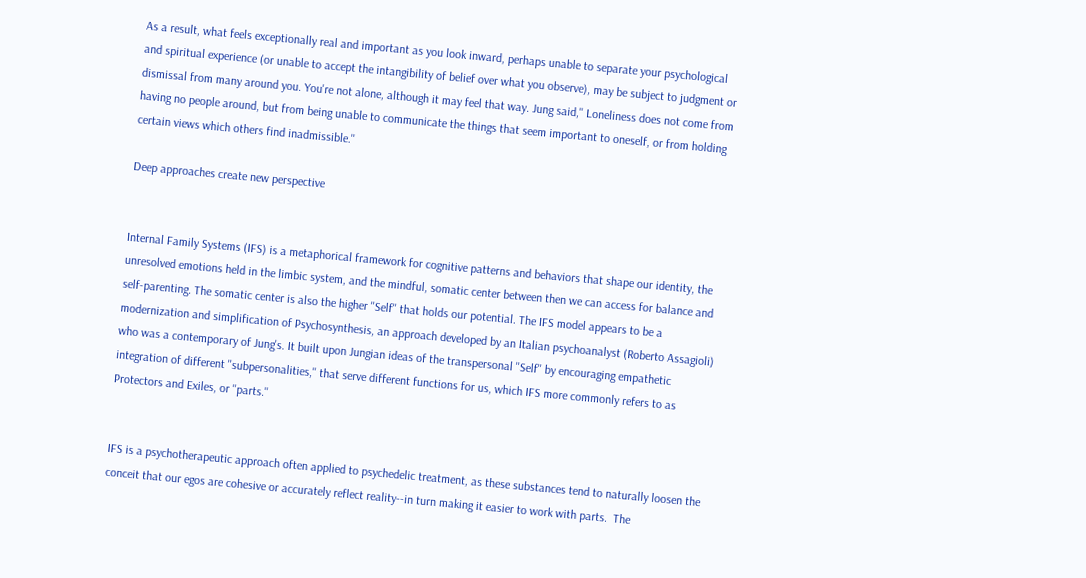As a result, what feels exceptionally real and important as you look inward, perhaps unable to separate your psychological and spiritual experience (or unable to accept the intangibility of belief over what you observe), may be subject to judgment or dismissal from many around you. You're not alone, although it may feel that way. Jung said,'' Loneliness does not come from having no people around, but from being unable to communicate the things that seem important to oneself, or from holding certain views which others find inadmissible.''

Deep approaches create new perspective


Internal Family Systems (IFS) is a metaphorical framework for cognitive patterns and behaviors that shape our identity, the unresolved emotions held in the limbic system, and the mindful, somatic center between then we can access for balance and self-parenting. The somatic center is also the higher ''Self'' that holds our potential. The IFS model appears to be a modernization and simplification of Psychosynthesis, an approach developed by an Italian psychoanalyst (Roberto Assagioli) who was a contemporary of Jung's. It built upon Jungian ideas of the transpersonal ''Self'' by encouraging empathetic integration of different ''subpersonalities,'' that serve different functions for us, which IFS more commonly refers to as Protectors and Exiles, or ''parts.''


IFS is a psychotherapeutic approach often applied to psychedelic treatment, as these substances tend to naturally loosen the conceit that our egos are cohesive or accurately reflect reality--in turn making it easier to work with parts.  The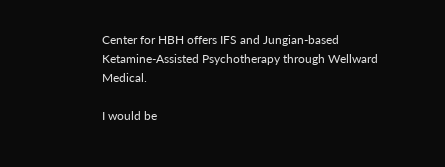Center for HBH offers IFS and Jungian-based Ketamine-Assisted Psychotherapy through Wellward Medical.

I would be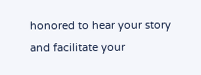honored to hear your story and facilitate your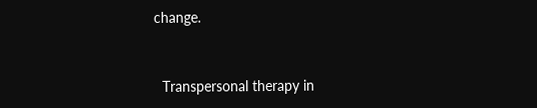change.


  Transpersonal therapy in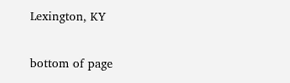Lexington, KY

bottom of page